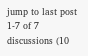jump to last post 1-7 of 7 discussions (10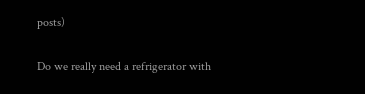posts)

Do we really need a refrigerator with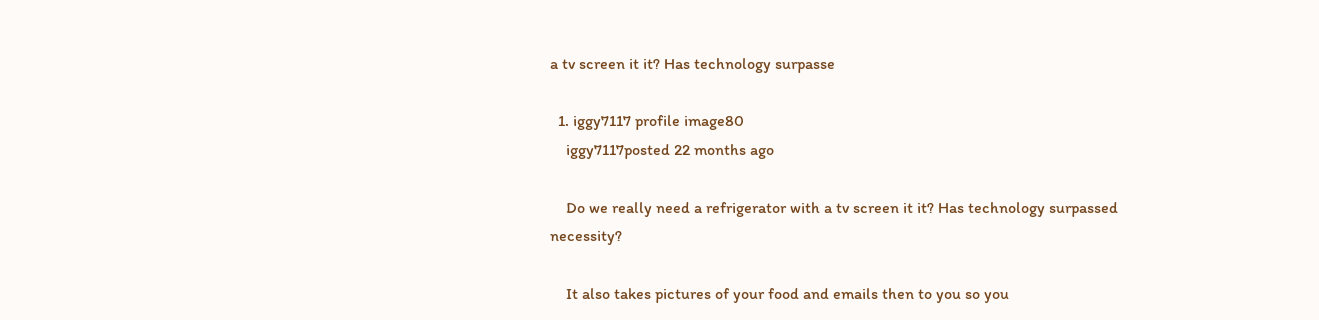a tv screen it it? Has technology surpasse

  1. iggy7117 profile image80
    iggy7117posted 22 months ago

    Do we really need a refrigerator with a tv screen it it? Has technology surpassed necessity?

    It also takes pictures of your food and emails then to you so you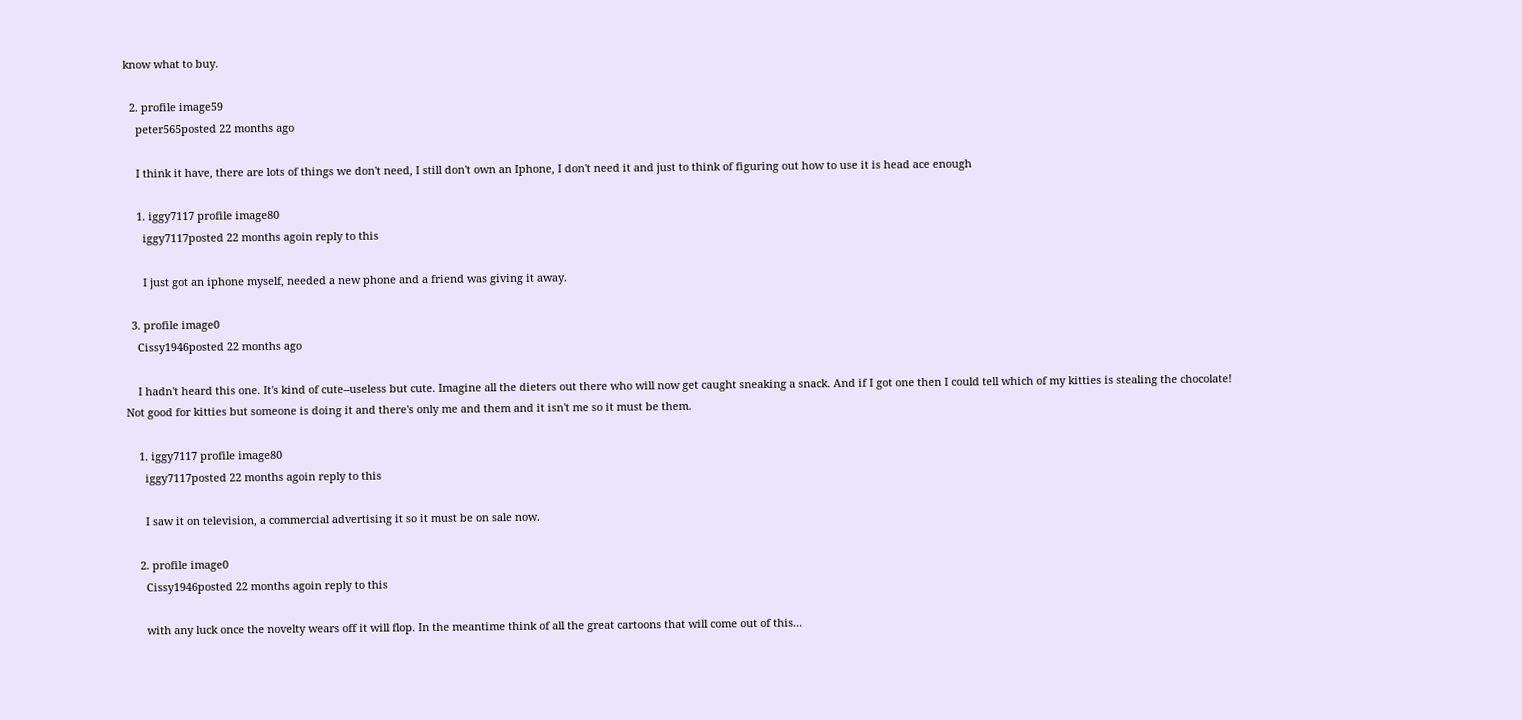know what to buy.

  2. profile image59
    peter565posted 22 months ago

    I think it have, there are lots of things we don't need, I still don't own an Iphone, I don't need it and just to think of figuring out how to use it is head ace enough

    1. iggy7117 profile image80
      iggy7117posted 22 months agoin reply to this

      I just got an iphone myself, needed a new phone and a friend was giving it away.

  3. profile image0
    Cissy1946posted 22 months ago

    I hadn't heard this one. It's kind of cute--useless but cute. Imagine all the dieters out there who will now get caught sneaking a snack. And if I got one then I could tell which of my kitties is stealing the chocolate! Not good for kitties but someone is doing it and there's only me and them and it isn't me so it must be them.

    1. iggy7117 profile image80
      iggy7117posted 22 months agoin reply to this

      I saw it on television, a commercial advertising it so it must be on sale now.

    2. profile image0
      Cissy1946posted 22 months agoin reply to this

      with any luck once the novelty wears off it will flop. In the meantime think of all the great cartoons that will come out of this...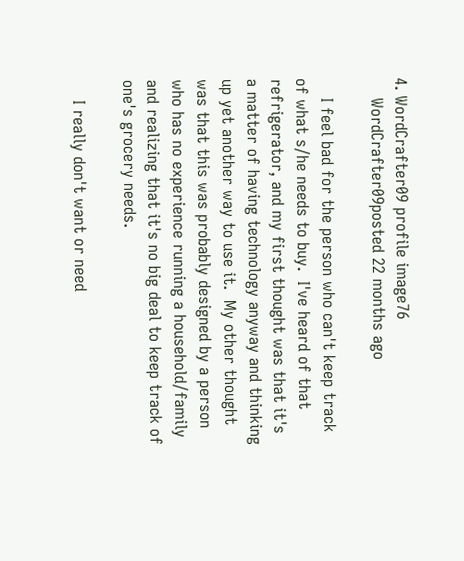4. WordCrafter09 profile image76
    WordCrafter09posted 22 months ago

    I feel bad for the person who can't keep track of what s/he needs to buy.  I've heard of that refrigerator, and my first thought was that it's a matter of having technology anyway and thinking up yet another way to use it.  My other thought was that this was probably designed by a person who has no experience running a household/family and realizing that it's no big deal to keep track of one's grocery needs.

    I really don't want or need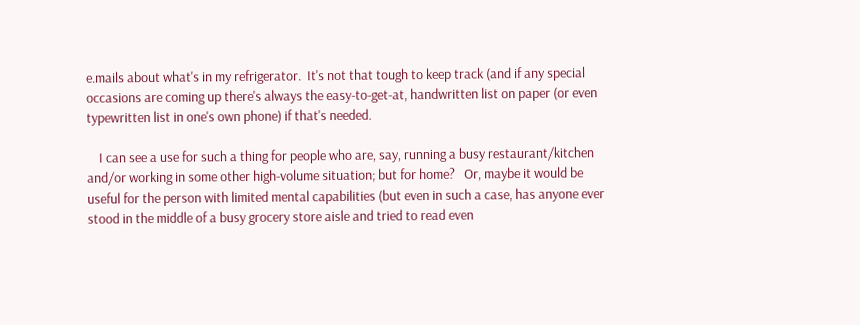e.mails about what's in my refrigerator.  It's not that tough to keep track (and if any special occasions are coming up there's always the easy-to-get-at, handwritten list on paper (or even typewritten list in one's own phone) if that's needed.

    I can see a use for such a thing for people who are, say, running a busy restaurant/kitchen and/or working in some other high-volume situation; but for home?   Or, maybe it would be useful for the person with limited mental capabilities (but even in such a case, has anyone ever stood in the middle of a busy grocery store aisle and tried to read even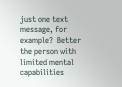just one text message, for example?  Better the person with limited mental capabilities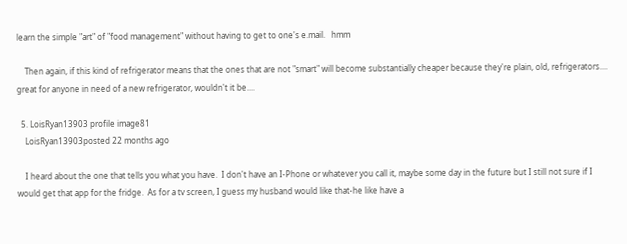learn the simple "art" of "food management" without having to get to one's e.mail.   hmm

    Then again, if this kind of refrigerator means that the ones that are not "smart" will become substantially cheaper because they're plain, old, refrigerators....   great for anyone in need of a new refrigerator, wouldn't it be....

  5. LoisRyan13903 profile image81
    LoisRyan13903posted 22 months ago

    I heard about the one that tells you what you have.  I don't have an I-Phone or whatever you call it, maybe some day in the future but I still not sure if I would get that app for the fridge.  As for a tv screen, I guess my husband would like that-he like have a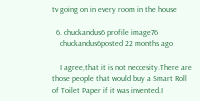tv going on in every room in the house

  6. chuckandus6 profile image76
    chuckandus6posted 22 months ago

    I agree,that it is not neccesity.There are those people that would buy a Smart Roll of Toilet Paper if it was invented.I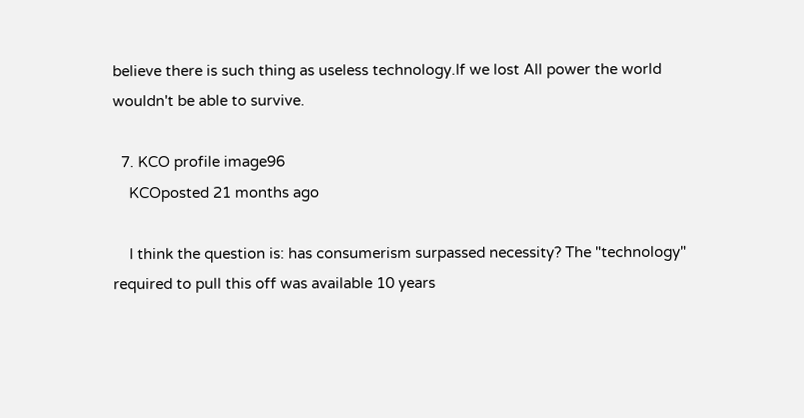believe there is such thing as useless technology.If we lost All power the world wouldn't be able to survive.

  7. KCO profile image96
    KCOposted 21 months ago

    I think the question is: has consumerism surpassed necessity? The "technology" required to pull this off was available 10 years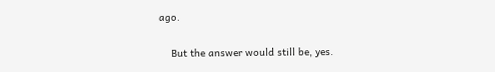ago.

    But the answer would still be, yes.